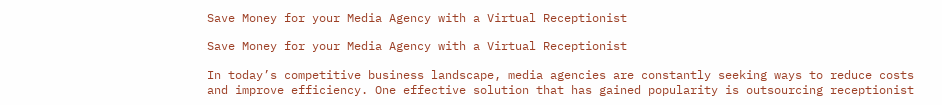Save Money for your Media Agency with a Virtual Receptionist

Save Money for your Media Agency with a Virtual Receptionist

In today’s competitive business landscape, media agencies are constantly seeking ways to reduce costs and improve efficiency. One effective solution that has gained popularity is outsourcing receptionist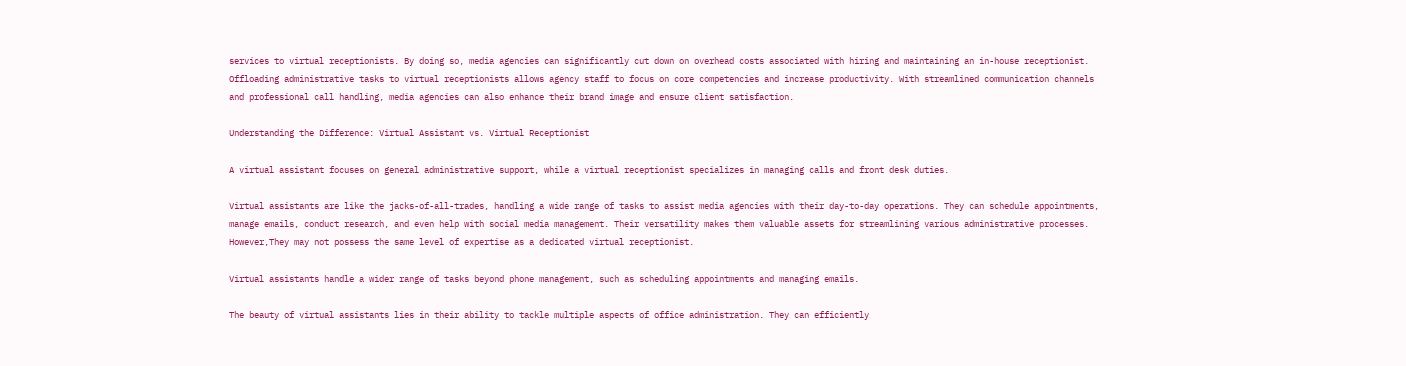services to virtual receptionists. By doing so, media agencies can significantly cut down on overhead costs associated with hiring and maintaining an in-house receptionist. Offloading administrative tasks to virtual receptionists allows agency staff to focus on core competencies and increase productivity. With streamlined communication channels and professional call handling, media agencies can also enhance their brand image and ensure client satisfaction.

Understanding the Difference: Virtual Assistant vs. Virtual Receptionist

A virtual assistant focuses on general administrative support, while a virtual receptionist specializes in managing calls and front desk duties.

Virtual assistants are like the jacks-of-all-trades, handling a wide range of tasks to assist media agencies with their day-to-day operations. They can schedule appointments, manage emails, conduct research, and even help with social media management. Their versatility makes them valuable assets for streamlining various administrative processes. However,They may not possess the same level of expertise as a dedicated virtual receptionist.

Virtual assistants handle a wider range of tasks beyond phone management, such as scheduling appointments and managing emails.

The beauty of virtual assistants lies in their ability to tackle multiple aspects of office administration. They can efficiently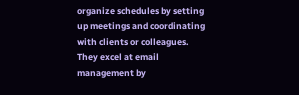organize schedules by setting up meetings and coordinating with clients or colleagues. They excel at email management by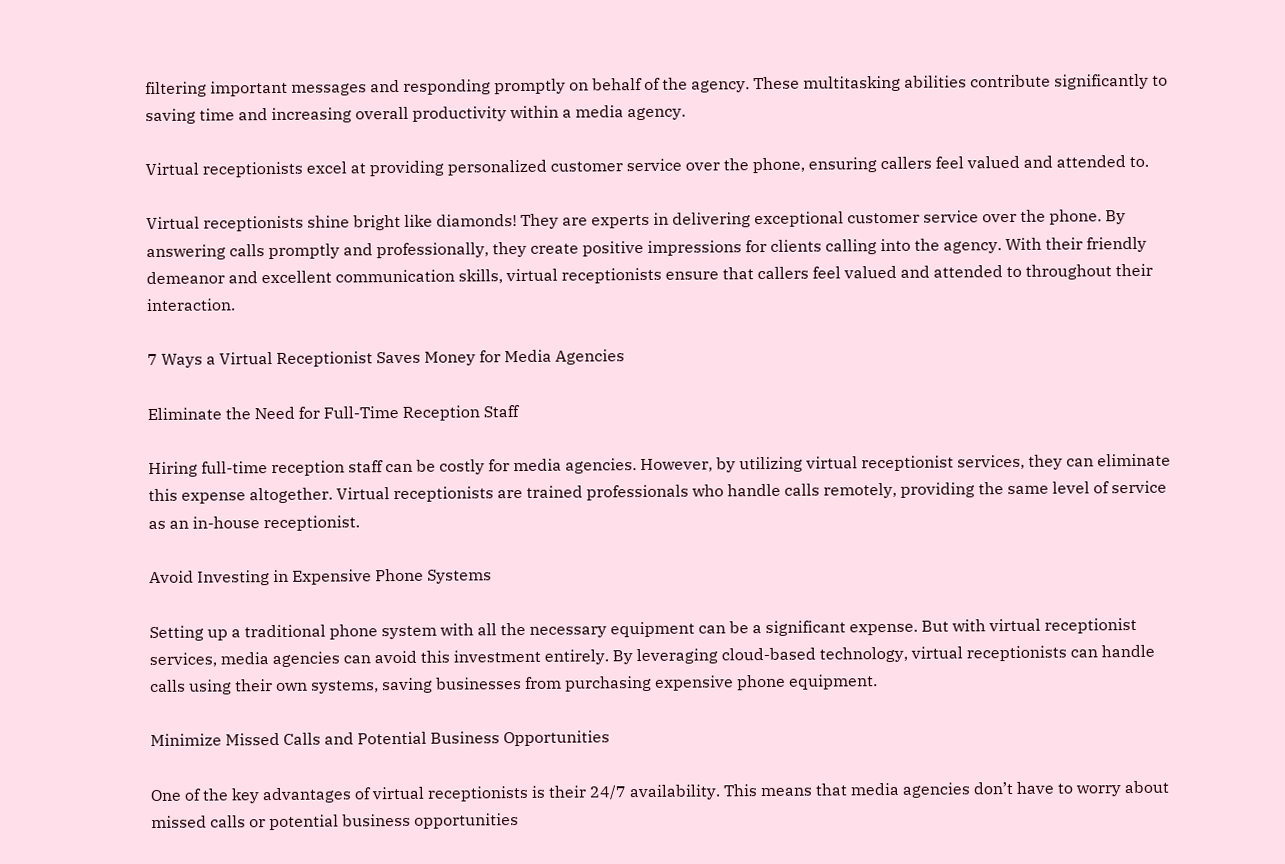filtering important messages and responding promptly on behalf of the agency. These multitasking abilities contribute significantly to saving time and increasing overall productivity within a media agency.

Virtual receptionists excel at providing personalized customer service over the phone, ensuring callers feel valued and attended to.

Virtual receptionists shine bright like diamonds! They are experts in delivering exceptional customer service over the phone. By answering calls promptly and professionally, they create positive impressions for clients calling into the agency. With their friendly demeanor and excellent communication skills, virtual receptionists ensure that callers feel valued and attended to throughout their interaction.

7 Ways a Virtual Receptionist Saves Money for Media Agencies

Eliminate the Need for Full-Time Reception Staff

Hiring full-time reception staff can be costly for media agencies. However, by utilizing virtual receptionist services, they can eliminate this expense altogether. Virtual receptionists are trained professionals who handle calls remotely, providing the same level of service as an in-house receptionist.

Avoid Investing in Expensive Phone Systems

Setting up a traditional phone system with all the necessary equipment can be a significant expense. But with virtual receptionist services, media agencies can avoid this investment entirely. By leveraging cloud-based technology, virtual receptionists can handle calls using their own systems, saving businesses from purchasing expensive phone equipment.

Minimize Missed Calls and Potential Business Opportunities

One of the key advantages of virtual receptionists is their 24/7 availability. This means that media agencies don’t have to worry about missed calls or potential business opportunities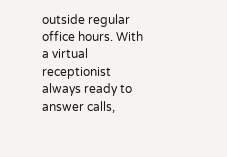outside regular office hours. With a virtual receptionist always ready to answer calls,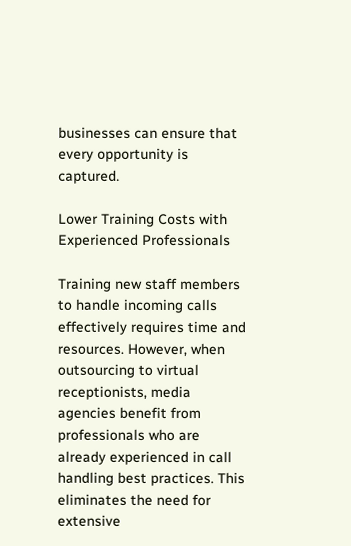businesses can ensure that every opportunity is captured.

Lower Training Costs with Experienced Professionals

Training new staff members to handle incoming calls effectively requires time and resources. However, when outsourcing to virtual receptionists, media agencies benefit from professionals who are already experienced in call handling best practices. This eliminates the need for extensive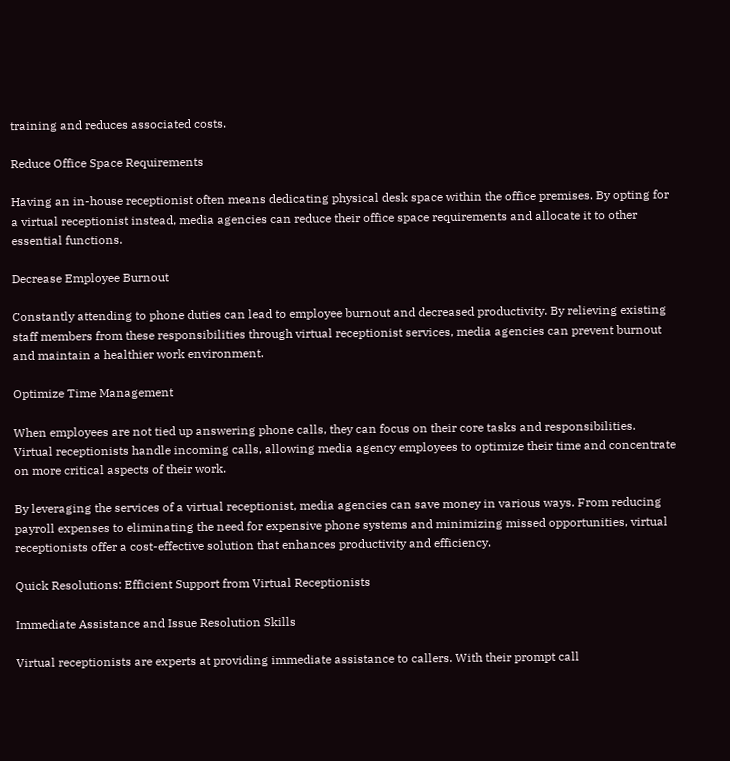training and reduces associated costs.

Reduce Office Space Requirements

Having an in-house receptionist often means dedicating physical desk space within the office premises. By opting for a virtual receptionist instead, media agencies can reduce their office space requirements and allocate it to other essential functions.

Decrease Employee Burnout

Constantly attending to phone duties can lead to employee burnout and decreased productivity. By relieving existing staff members from these responsibilities through virtual receptionist services, media agencies can prevent burnout and maintain a healthier work environment.

Optimize Time Management

When employees are not tied up answering phone calls, they can focus on their core tasks and responsibilities. Virtual receptionists handle incoming calls, allowing media agency employees to optimize their time and concentrate on more critical aspects of their work.

By leveraging the services of a virtual receptionist, media agencies can save money in various ways. From reducing payroll expenses to eliminating the need for expensive phone systems and minimizing missed opportunities, virtual receptionists offer a cost-effective solution that enhances productivity and efficiency.

Quick Resolutions: Efficient Support from Virtual Receptionists

Immediate Assistance and Issue Resolution Skills

Virtual receptionists are experts at providing immediate assistance to callers. With their prompt call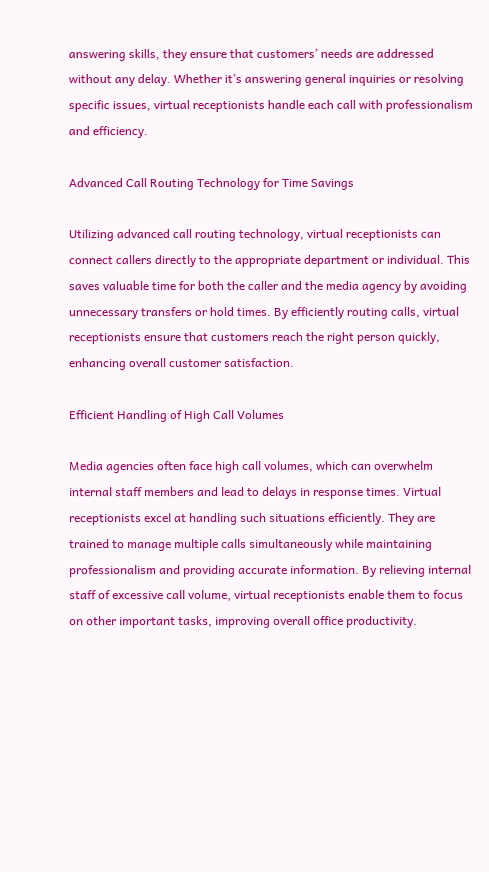answering skills, they ensure that customers’ needs are addressed without any delay. Whether it’s answering general inquiries or resolving specific issues, virtual receptionists handle each call with professionalism and efficiency.

Advanced Call Routing Technology for Time Savings

Utilizing advanced call routing technology, virtual receptionists can connect callers directly to the appropriate department or individual. This saves valuable time for both the caller and the media agency by avoiding unnecessary transfers or hold times. By efficiently routing calls, virtual receptionists ensure that customers reach the right person quickly, enhancing overall customer satisfaction.

Efficient Handling of High Call Volumes

Media agencies often face high call volumes, which can overwhelm internal staff members and lead to delays in response times. Virtual receptionists excel at handling such situations efficiently. They are trained to manage multiple calls simultaneously while maintaining professionalism and providing accurate information. By relieving internal staff of excessive call volume, virtual receptionists enable them to focus on other important tasks, improving overall office productivity.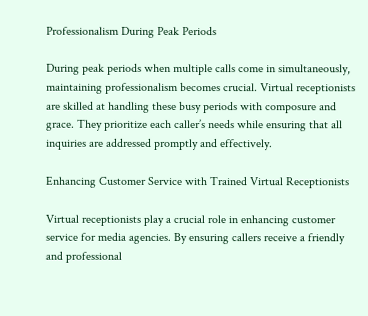Professionalism During Peak Periods

During peak periods when multiple calls come in simultaneously, maintaining professionalism becomes crucial. Virtual receptionists are skilled at handling these busy periods with composure and grace. They prioritize each caller’s needs while ensuring that all inquiries are addressed promptly and effectively.

Enhancing Customer Service with Trained Virtual Receptionists

Virtual receptionists play a crucial role in enhancing customer service for media agencies. By ensuring callers receive a friendly and professional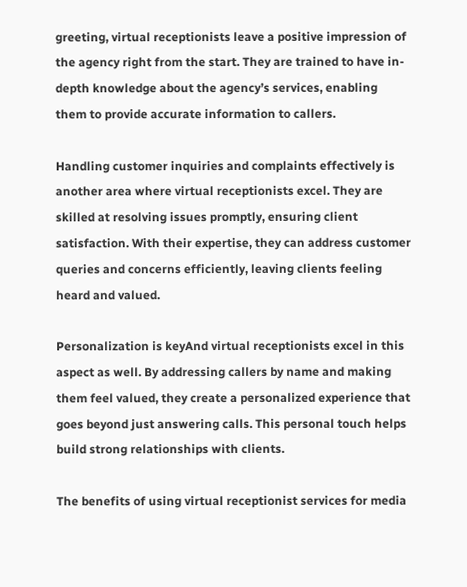greeting, virtual receptionists leave a positive impression of the agency right from the start. They are trained to have in-depth knowledge about the agency’s services, enabling them to provide accurate information to callers.

Handling customer inquiries and complaints effectively is another area where virtual receptionists excel. They are skilled at resolving issues promptly, ensuring client satisfaction. With their expertise, they can address customer queries and concerns efficiently, leaving clients feeling heard and valued.

Personalization is keyAnd virtual receptionists excel in this aspect as well. By addressing callers by name and making them feel valued, they create a personalized experience that goes beyond just answering calls. This personal touch helps build strong relationships with clients.

The benefits of using virtual receptionist services for media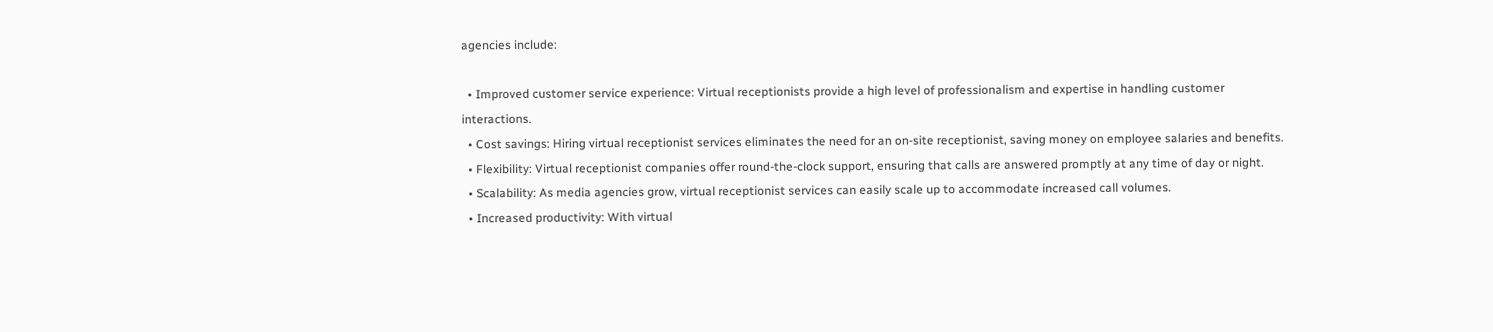agencies include:

  • Improved customer service experience: Virtual receptionists provide a high level of professionalism and expertise in handling customer interactions.
  • Cost savings: Hiring virtual receptionist services eliminates the need for an on-site receptionist, saving money on employee salaries and benefits.
  • Flexibility: Virtual receptionist companies offer round-the-clock support, ensuring that calls are answered promptly at any time of day or night.
  • Scalability: As media agencies grow, virtual receptionist services can easily scale up to accommodate increased call volumes.
  • Increased productivity: With virtual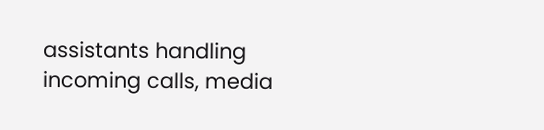assistants handling incoming calls, media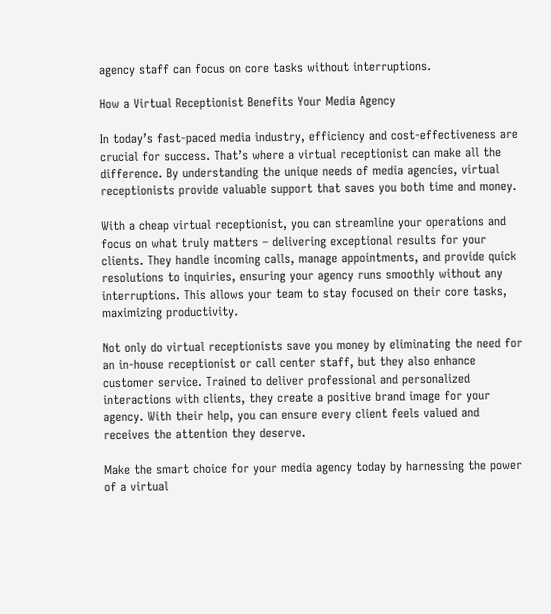agency staff can focus on core tasks without interruptions.

How a Virtual Receptionist Benefits Your Media Agency

In today’s fast-paced media industry, efficiency and cost-effectiveness are crucial for success. That’s where a virtual receptionist can make all the difference. By understanding the unique needs of media agencies, virtual receptionists provide valuable support that saves you both time and money.

With a cheap virtual receptionist, you can streamline your operations and focus on what truly matters – delivering exceptional results for your clients. They handle incoming calls, manage appointments, and provide quick resolutions to inquiries, ensuring your agency runs smoothly without any interruptions. This allows your team to stay focused on their core tasks, maximizing productivity.

Not only do virtual receptionists save you money by eliminating the need for an in-house receptionist or call center staff, but they also enhance customer service. Trained to deliver professional and personalized interactions with clients, they create a positive brand image for your agency. With their help, you can ensure every client feels valued and receives the attention they deserve.

Make the smart choice for your media agency today by harnessing the power of a virtual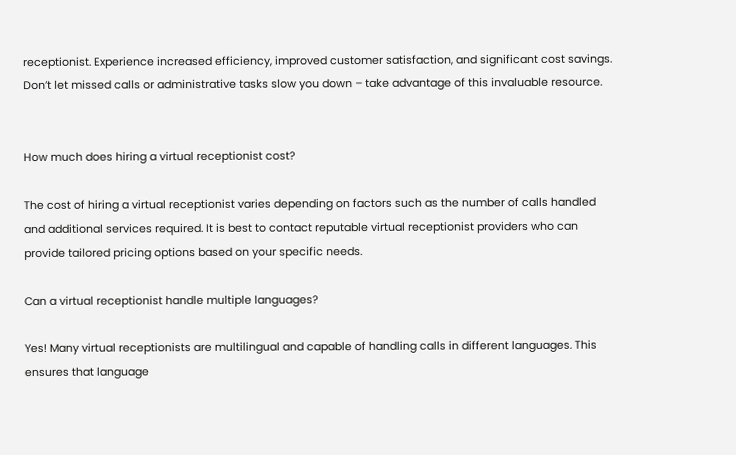receptionist. Experience increased efficiency, improved customer satisfaction, and significant cost savings. Don’t let missed calls or administrative tasks slow you down – take advantage of this invaluable resource.


How much does hiring a virtual receptionist cost?

The cost of hiring a virtual receptionist varies depending on factors such as the number of calls handled and additional services required. It is best to contact reputable virtual receptionist providers who can provide tailored pricing options based on your specific needs.

Can a virtual receptionist handle multiple languages?

Yes! Many virtual receptionists are multilingual and capable of handling calls in different languages. This ensures that language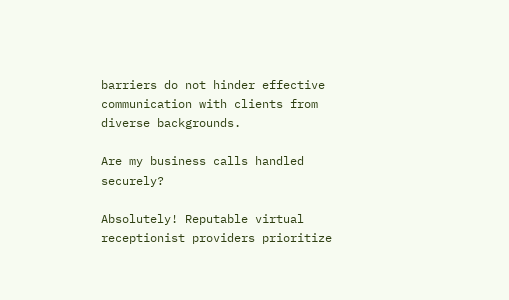barriers do not hinder effective communication with clients from diverse backgrounds.

Are my business calls handled securely?

Absolutely! Reputable virtual receptionist providers prioritize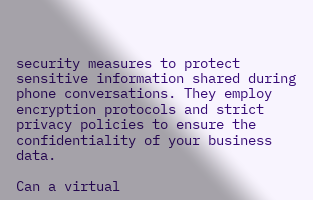security measures to protect sensitive information shared during phone conversations. They employ encryption protocols and strict privacy policies to ensure the confidentiality of your business data.

Can a virtual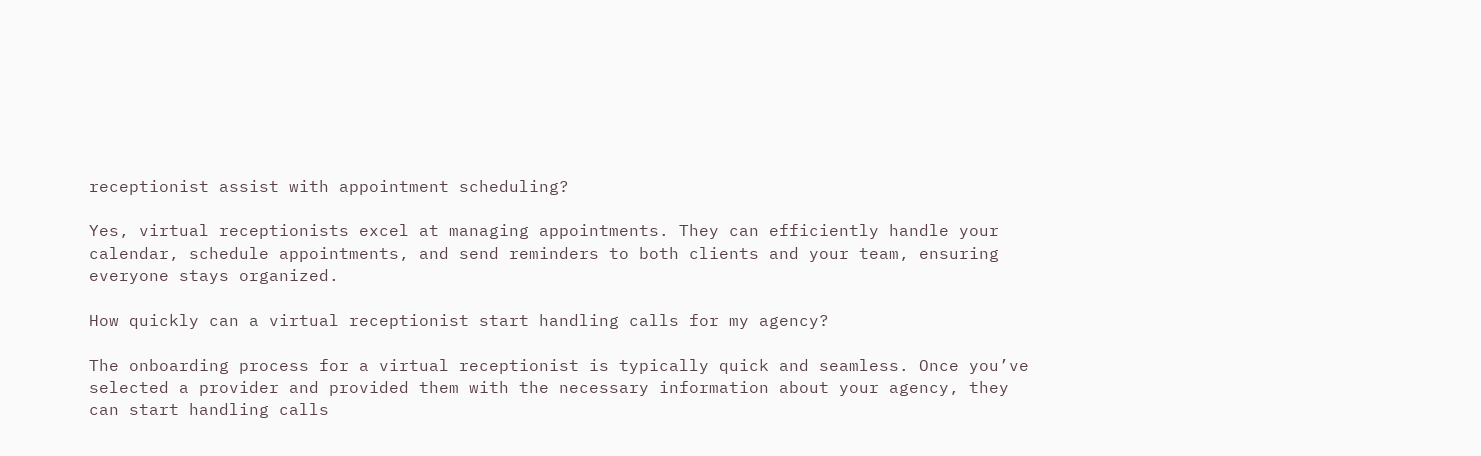receptionist assist with appointment scheduling?

Yes, virtual receptionists excel at managing appointments. They can efficiently handle your calendar, schedule appointments, and send reminders to both clients and your team, ensuring everyone stays organized.

How quickly can a virtual receptionist start handling calls for my agency?

The onboarding process for a virtual receptionist is typically quick and seamless. Once you’ve selected a provider and provided them with the necessary information about your agency, they can start handling calls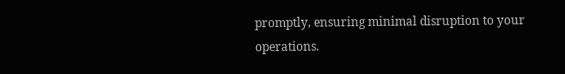promptly, ensuring minimal disruption to your operations.